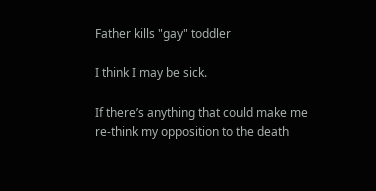Father kills "gay" toddler

I think I may be sick.

If there’s anything that could make me re-think my opposition to the death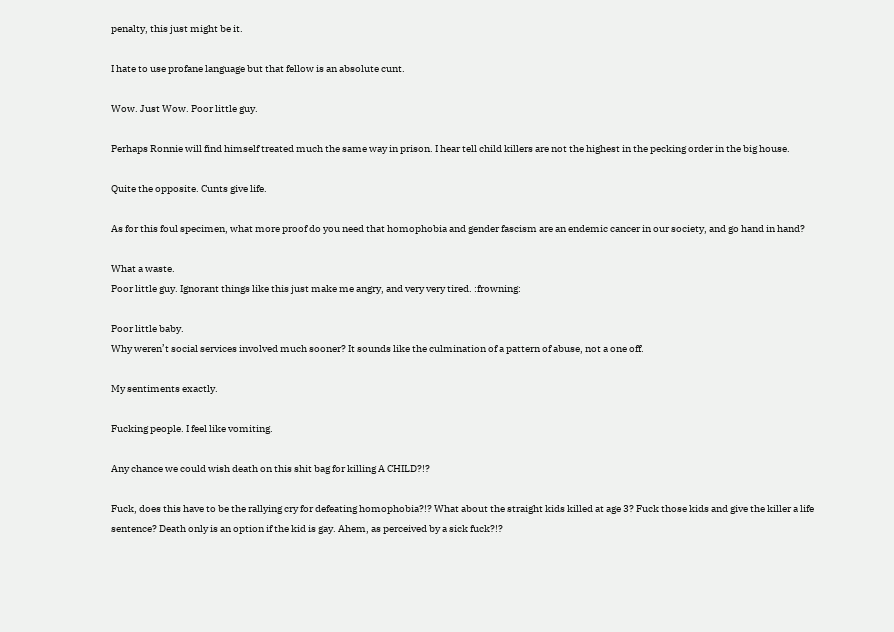penalty, this just might be it.

I hate to use profane language but that fellow is an absolute cunt.

Wow. Just Wow. Poor little guy.

Perhaps Ronnie will find himself treated much the same way in prison. I hear tell child killers are not the highest in the pecking order in the big house.

Quite the opposite. Cunts give life.

As for this foul specimen, what more proof do you need that homophobia and gender fascism are an endemic cancer in our society, and go hand in hand?

What a waste.
Poor little guy. Ignorant things like this just make me angry, and very very tired. :frowning:

Poor little baby.
Why weren’t social services involved much sooner? It sounds like the culmination of a pattern of abuse, not a one off.

My sentiments exactly.

Fucking people. I feel like vomiting.

Any chance we could wish death on this shit bag for killing A CHILD?!?

Fuck, does this have to be the rallying cry for defeating homophobia?!? What about the straight kids killed at age 3? Fuck those kids and give the killer a life sentence? Death only is an option if the kid is gay. Ahem, as perceived by a sick fuck?!?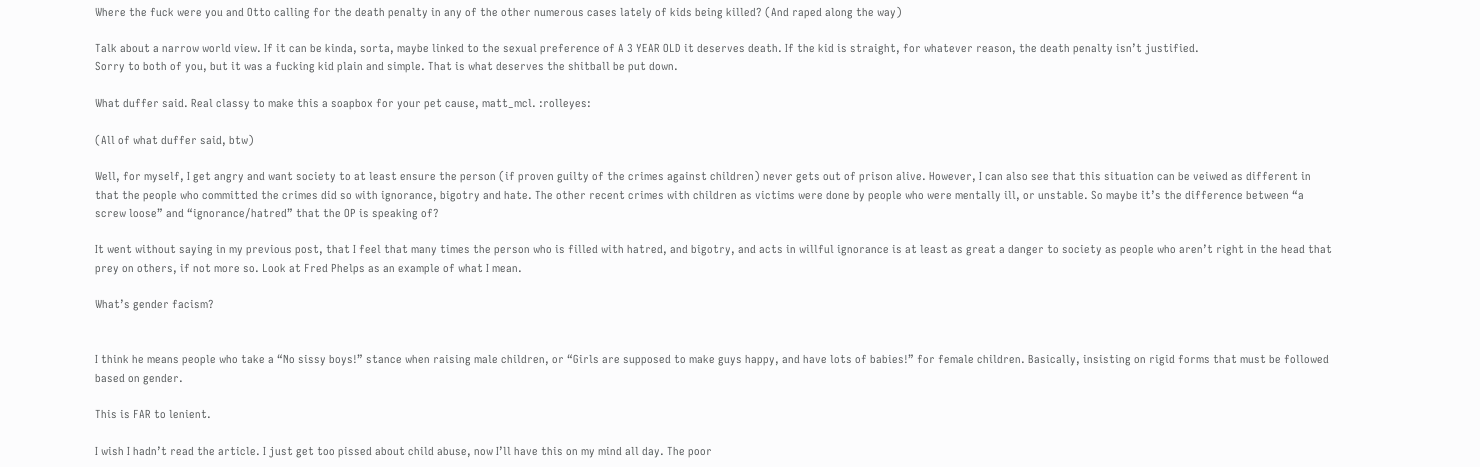Where the fuck were you and Otto calling for the death penalty in any of the other numerous cases lately of kids being killed? (And raped along the way)

Talk about a narrow world view. If it can be kinda, sorta, maybe linked to the sexual preference of A 3 YEAR OLD it deserves death. If the kid is straight, for whatever reason, the death penalty isn’t justified.
Sorry to both of you, but it was a fucking kid plain and simple. That is what deserves the shitball be put down.

What duffer said. Real classy to make this a soapbox for your pet cause, matt_mcl. :rolleyes:

(All of what duffer said, btw)

Well, for myself, I get angry and want society to at least ensure the person (if proven guilty of the crimes against children) never gets out of prison alive. However, I can also see that this situation can be veiwed as different in that the people who committed the crimes did so with ignorance, bigotry and hate. The other recent crimes with children as victims were done by people who were mentally ill, or unstable. So maybe it’s the difference between “a screw loose” and “ignorance/hatred” that the OP is speaking of?

It went without saying in my previous post, that I feel that many times the person who is filled with hatred, and bigotry, and acts in willful ignorance is at least as great a danger to society as people who aren’t right in the head that prey on others, if not more so. Look at Fred Phelps as an example of what I mean.

What’s gender facism?


I think he means people who take a “No sissy boys!” stance when raising male children, or “Girls are supposed to make guys happy, and have lots of babies!” for female children. Basically, insisting on rigid forms that must be followed based on gender.

This is FAR to lenient.

I wish I hadn’t read the article. I just get too pissed about child abuse, now I’ll have this on my mind all day. The poor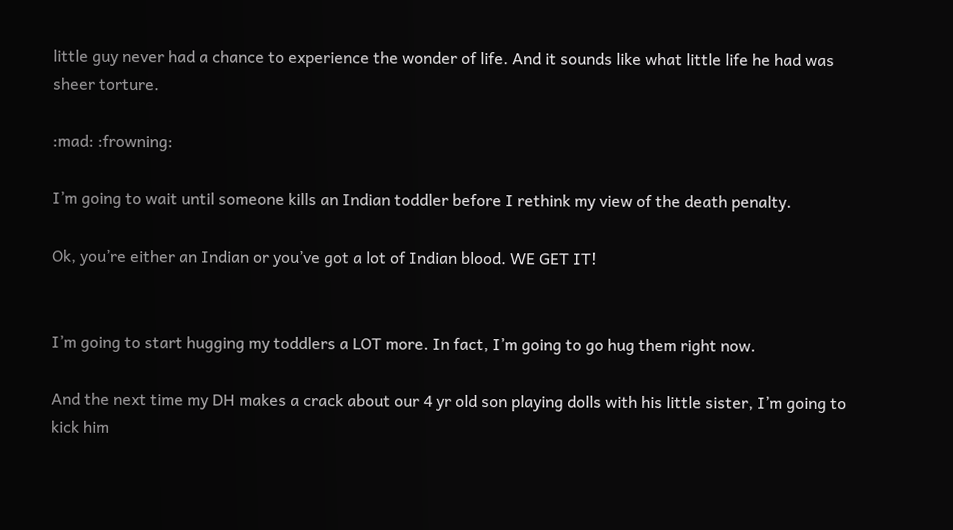little guy never had a chance to experience the wonder of life. And it sounds like what little life he had was sheer torture.

:mad: :frowning:

I’m going to wait until someone kills an Indian toddler before I rethink my view of the death penalty.

Ok, you’re either an Indian or you’ve got a lot of Indian blood. WE GET IT!


I’m going to start hugging my toddlers a LOT more. In fact, I’m going to go hug them right now.

And the next time my DH makes a crack about our 4 yr old son playing dolls with his little sister, I’m going to kick him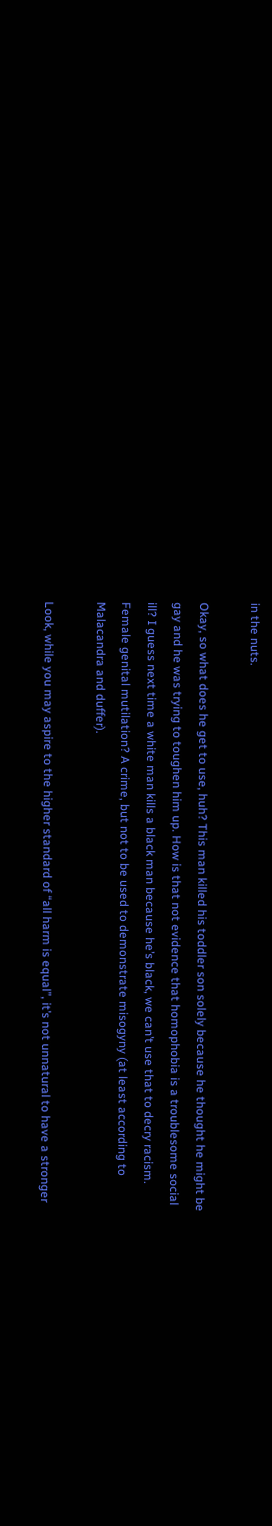in the nuts.

Okay, so what does he get to use, huh? This man killed his toddler son solely because he thought he might be gay and he was trying to toughen him up. How is that not evidence that homophobia is a troublesome social ill? I guess next time a white man kills a black man because he’s black, we can’t use that to decry racism. Female genital mutilation? A crime, but not to be used to demonstrate misogyny (at least according to Malacandra and duffer).

Look, while you may aspire to the higher standard of “all harm is equal”, it’s not unnatural to have a stronger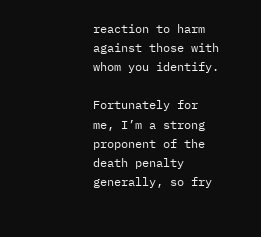reaction to harm against those with whom you identify.

Fortunately for me, I’m a strong proponent of the death penalty generally, so fry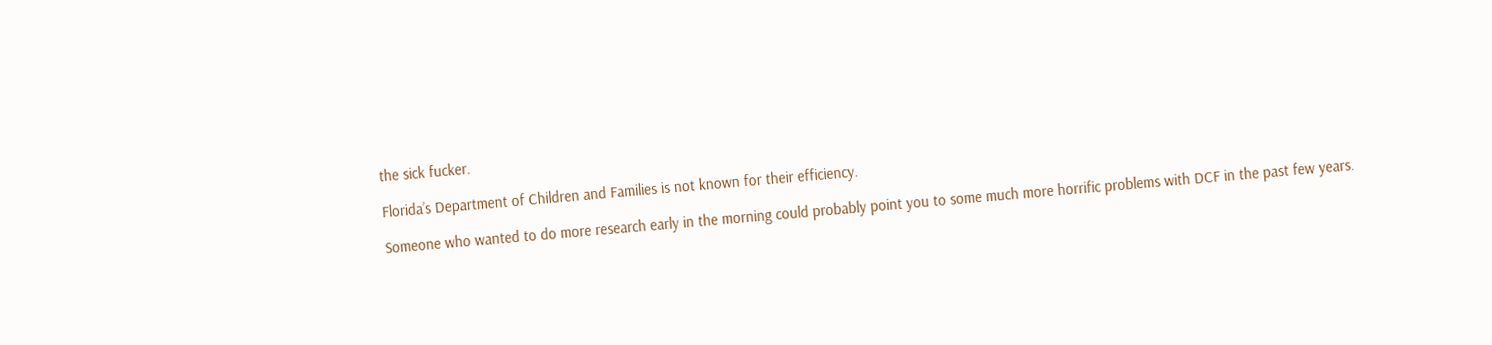the sick fucker.

Florida’s Department of Children and Families is not known for their efficiency.

Someone who wanted to do more research early in the morning could probably point you to some much more horrific problems with DCF in the past few years.